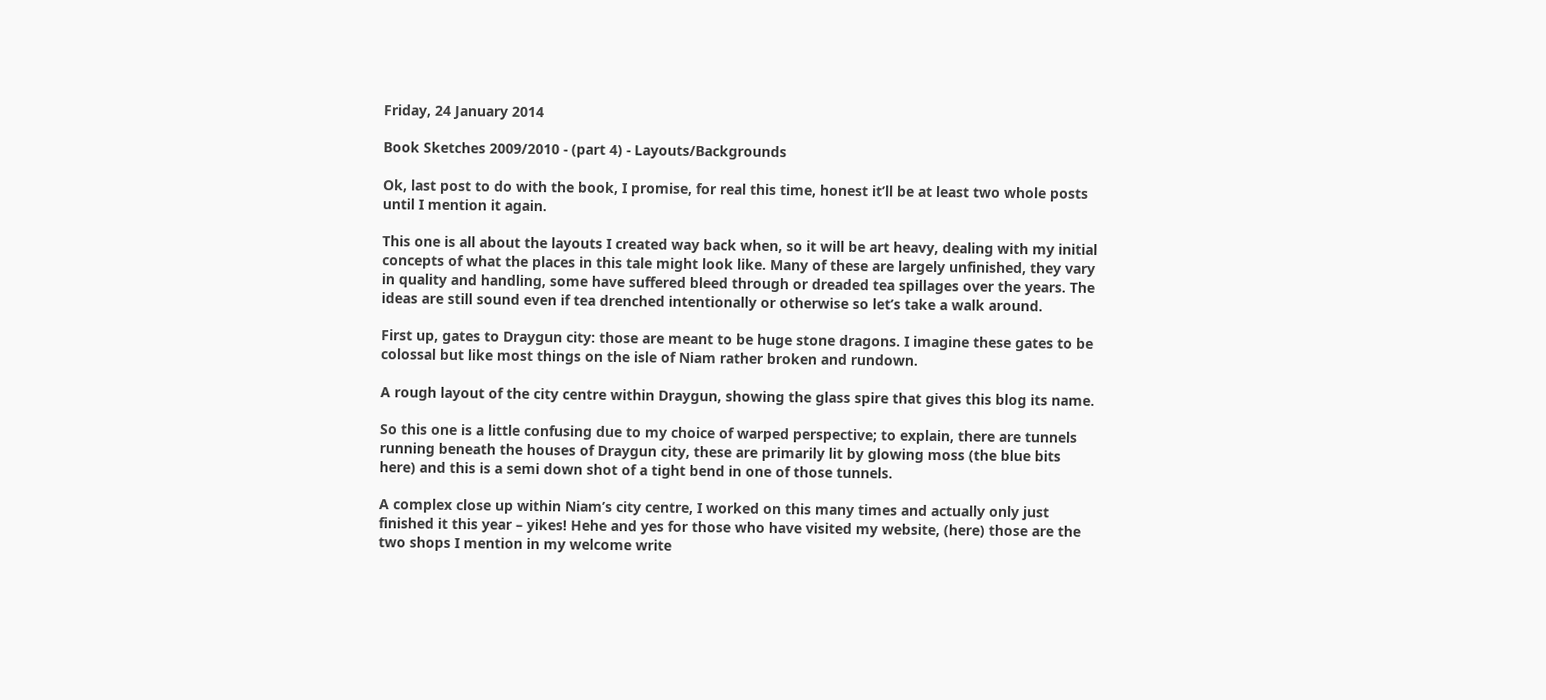Friday, 24 January 2014

Book Sketches 2009/2010 - (part 4) - Layouts/Backgrounds

Ok, last post to do with the book, I promise, for real this time, honest it’ll be at least two whole posts until I mention it again.

This one is all about the layouts I created way back when, so it will be art heavy, dealing with my initial concepts of what the places in this tale might look like. Many of these are largely unfinished, they vary in quality and handling, some have suffered bleed through or dreaded tea spillages over the years. The ideas are still sound even if tea drenched intentionally or otherwise so let’s take a walk around.

First up, gates to Draygun city: those are meant to be huge stone dragons. I imagine these gates to be colossal but like most things on the isle of Niam rather broken and rundown.

A rough layout of the city centre within Draygun, showing the glass spire that gives this blog its name.

So this one is a little confusing due to my choice of warped perspective; to explain, there are tunnels running beneath the houses of Draygun city, these are primarily lit by glowing moss (the blue bits here) and this is a semi down shot of a tight bend in one of those tunnels.

A complex close up within Niam’s city centre, I worked on this many times and actually only just finished it this year – yikes! Hehe and yes for those who have visited my website, (here) those are the two shops I mention in my welcome write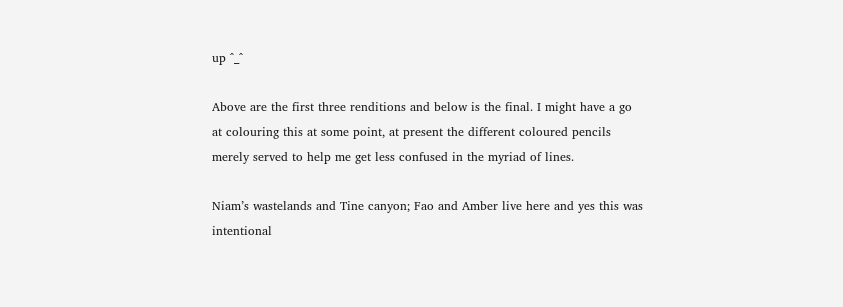up ^_^

Above are the first three renditions and below is the final. I might have a go at colouring this at some point, at present the different coloured pencils merely served to help me get less confused in the myriad of lines.

Niam’s wastelands and Tine canyon; Fao and Amber live here and yes this was intentional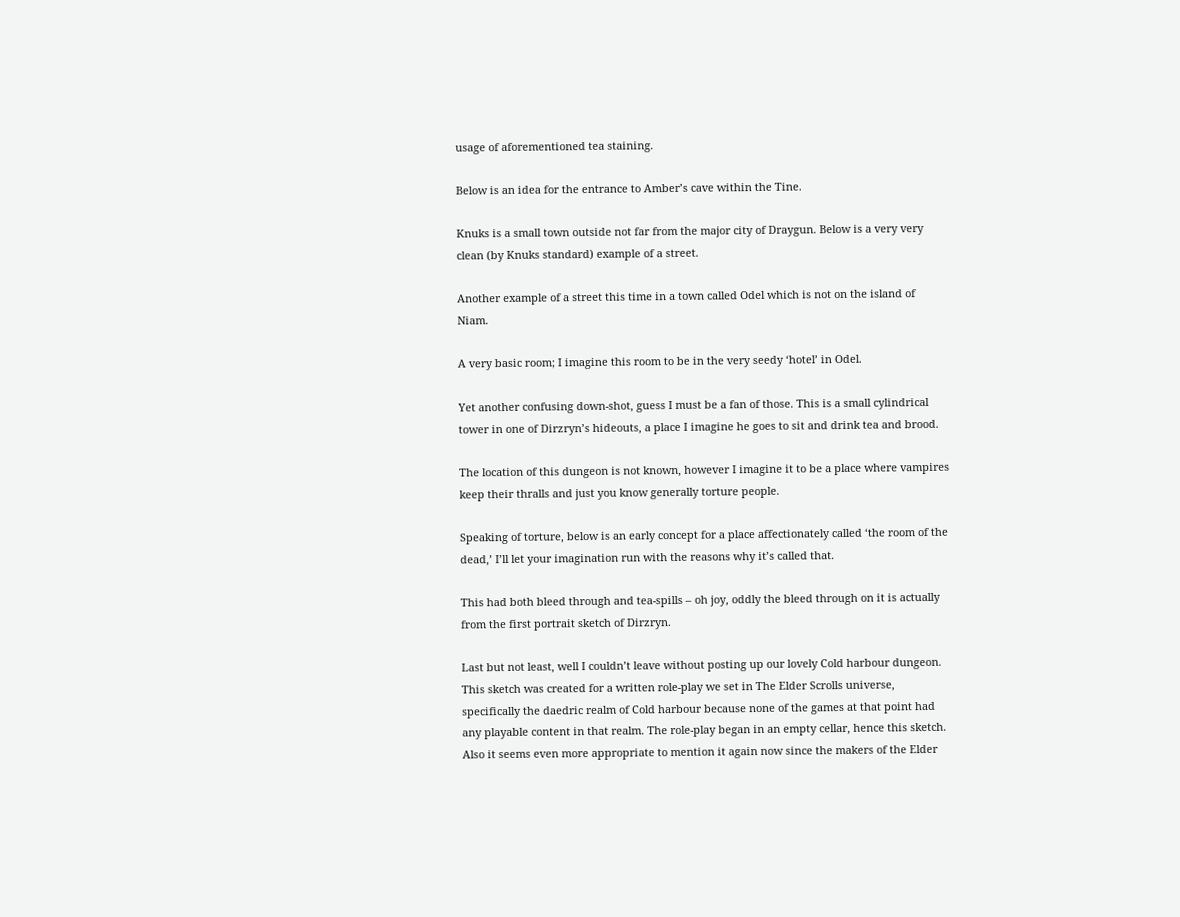usage of aforementioned tea staining.

Below is an idea for the entrance to Amber’s cave within the Tine.

Knuks is a small town outside not far from the major city of Draygun. Below is a very very clean (by Knuks standard) example of a street.

Another example of a street this time in a town called Odel which is not on the island of Niam.

A very basic room; I imagine this room to be in the very seedy ‘hotel’ in Odel.

Yet another confusing down-shot, guess I must be a fan of those. This is a small cylindrical tower in one of Dirzryn’s hideouts, a place I imagine he goes to sit and drink tea and brood.

The location of this dungeon is not known, however I imagine it to be a place where vampires keep their thralls and just you know generally torture people.

Speaking of torture, below is an early concept for a place affectionately called ‘the room of the dead,’ I’ll let your imagination run with the reasons why it’s called that.

This had both bleed through and tea-spills – oh joy, oddly the bleed through on it is actually from the first portrait sketch of Dirzryn.

Last but not least, well I couldn’t leave without posting up our lovely Cold harbour dungeon.
This sketch was created for a written role-play we set in The Elder Scrolls universe, specifically the daedric realm of Cold harbour because none of the games at that point had any playable content in that realm. The role-play began in an empty cellar, hence this sketch. Also it seems even more appropriate to mention it again now since the makers of the Elder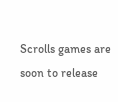Scrolls games are soon to release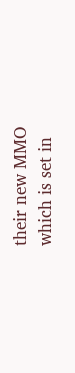their new MMO which is set in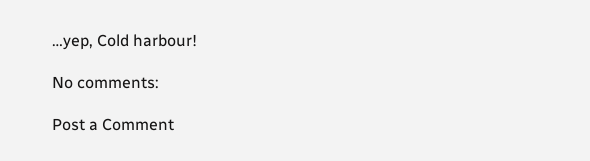…yep, Cold harbour!

No comments:

Post a Comment